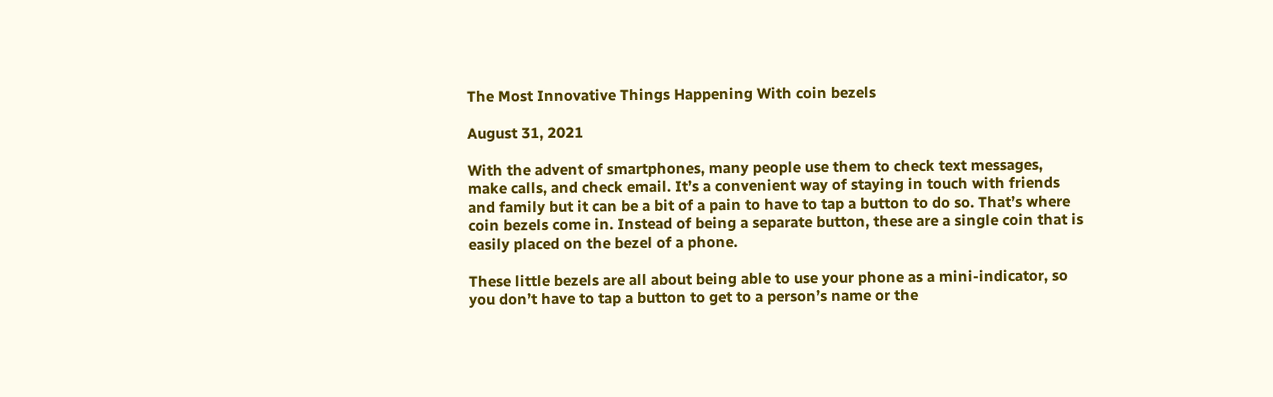The Most Innovative Things Happening With coin bezels

August 31, 2021

With the advent of smartphones, many people use them to check text messages, make calls, and check email. It’s a convenient way of staying in touch with friends and family but it can be a bit of a pain to have to tap a button to do so. That’s where coin bezels come in. Instead of being a separate button, these are a single coin that is easily placed on the bezel of a phone.

These little bezels are all about being able to use your phone as a mini-indicator, so you don’t have to tap a button to get to a person’s name or the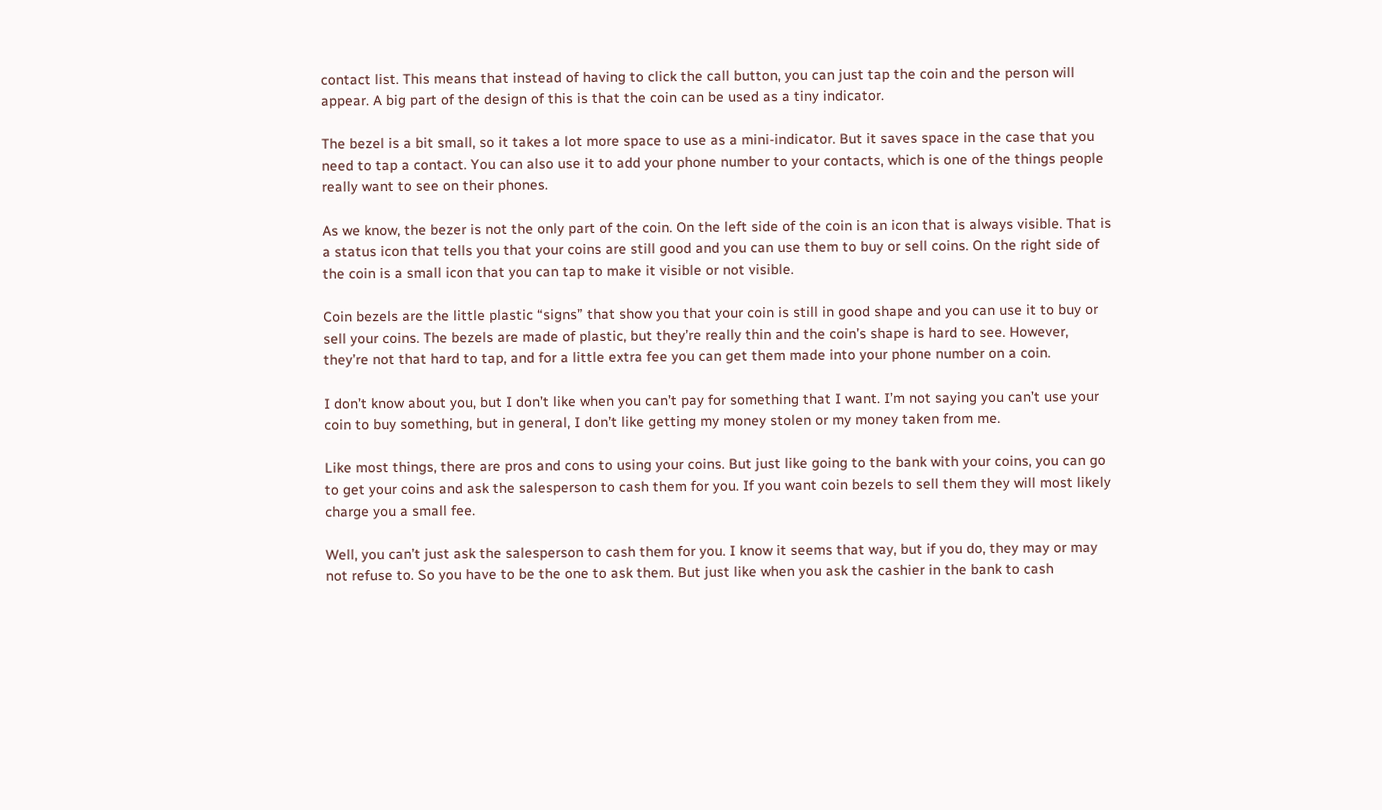contact list. This means that instead of having to click the call button, you can just tap the coin and the person will appear. A big part of the design of this is that the coin can be used as a tiny indicator.

The bezel is a bit small, so it takes a lot more space to use as a mini-indicator. But it saves space in the case that you need to tap a contact. You can also use it to add your phone number to your contacts, which is one of the things people really want to see on their phones.

As we know, the bezer is not the only part of the coin. On the left side of the coin is an icon that is always visible. That is a status icon that tells you that your coins are still good and you can use them to buy or sell coins. On the right side of the coin is a small icon that you can tap to make it visible or not visible.

Coin bezels are the little plastic “signs” that show you that your coin is still in good shape and you can use it to buy or sell your coins. The bezels are made of plastic, but they’re really thin and the coin’s shape is hard to see. However, they’re not that hard to tap, and for a little extra fee you can get them made into your phone number on a coin.

I don’t know about you, but I don’t like when you can’t pay for something that I want. I’m not saying you can’t use your coin to buy something, but in general, I don’t like getting my money stolen or my money taken from me.

Like most things, there are pros and cons to using your coins. But just like going to the bank with your coins, you can go to get your coins and ask the salesperson to cash them for you. If you want coin bezels to sell them they will most likely charge you a small fee.

Well, you can’t just ask the salesperson to cash them for you. I know it seems that way, but if you do, they may or may not refuse to. So you have to be the one to ask them. But just like when you ask the cashier in the bank to cash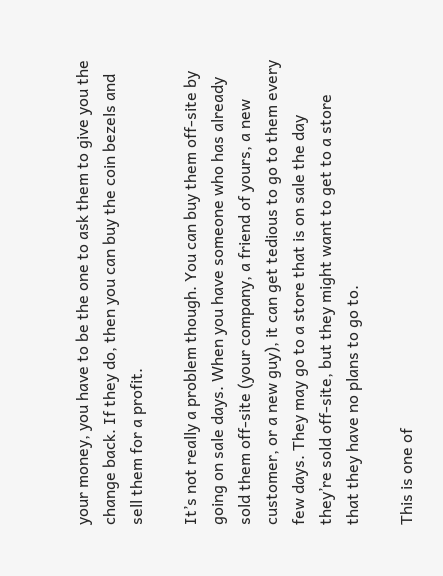your money, you have to be the one to ask them to give you the change back. If they do, then you can buy the coin bezels and sell them for a profit.

It’s not really a problem though. You can buy them off-site by going on sale days. When you have someone who has already sold them off-site (your company, a friend of yours, a new customer, or a new guy), it can get tedious to go to them every few days. They may go to a store that is on sale the day they’re sold off-site, but they might want to get to a store that they have no plans to go to.

This is one of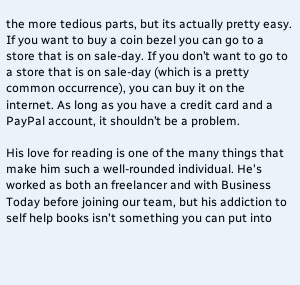the more tedious parts, but its actually pretty easy. If you want to buy a coin bezel you can go to a store that is on sale-day. If you don’t want to go to a store that is on sale-day (which is a pretty common occurrence), you can buy it on the internet. As long as you have a credit card and a PayPal account, it shouldn’t be a problem.

His love for reading is one of the many things that make him such a well-rounded individual. He's worked as both an freelancer and with Business Today before joining our team, but his addiction to self help books isn't something you can put into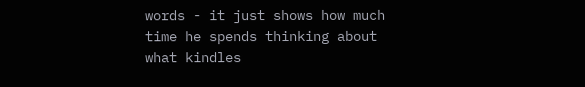words - it just shows how much time he spends thinking about what kindles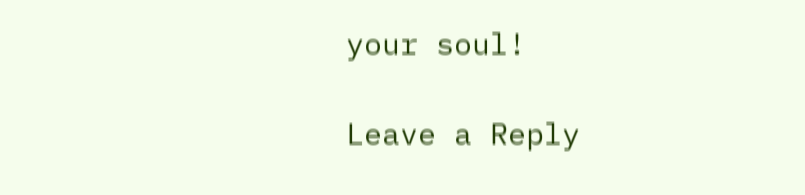your soul!

Leave a Reply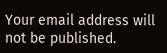Your email address will not be published.